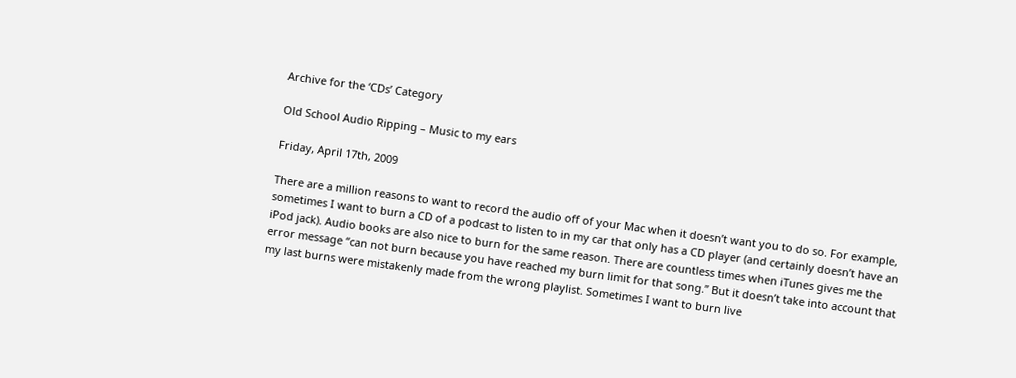Archive for the ‘CDs’ Category

Old School Audio Ripping – Music to my ears

Friday, April 17th, 2009

There are a million reasons to want to record the audio off of your Mac when it doesn’t want you to do so. For example, sometimes I want to burn a CD of a podcast to listen to in my car that only has a CD player (and certainly doesn’t have an iPod jack). Audio books are also nice to burn for the same reason. There are countless times when iTunes gives me the error message “can not burn because you have reached my burn limit for that song.” But it doesn’t take into account that my last burns were mistakenly made from the wrong playlist. Sometimes I want to burn live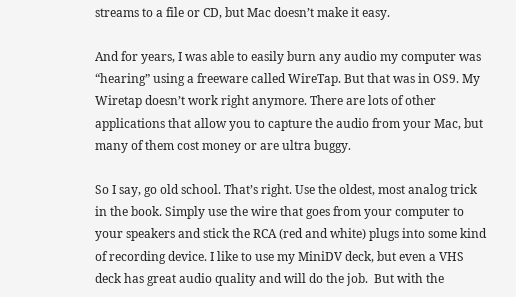streams to a file or CD, but Mac doesn’t make it easy.

And for years, I was able to easily burn any audio my computer was “hearing” using a freeware called WireTap. But that was in OS9. My Wiretap doesn’t work right anymore. There are lots of other applications that allow you to capture the audio from your Mac, but many of them cost money or are ultra buggy.

So I say, go old school. That’s right. Use the oldest, most analog trick in the book. Simply use the wire that goes from your computer to your speakers and stick the RCA (red and white) plugs into some kind of recording device. I like to use my MiniDV deck, but even a VHS deck has great audio quality and will do the job.  But with the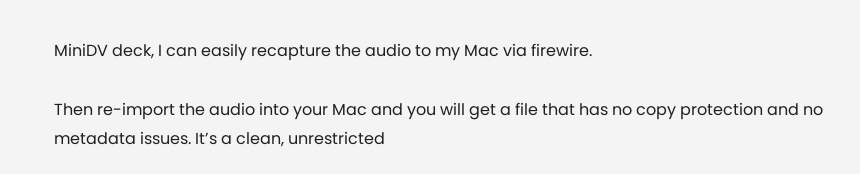MiniDV deck, I can easily recapture the audio to my Mac via firewire.

Then re-import the audio into your Mac and you will get a file that has no copy protection and no metadata issues. It’s a clean, unrestricted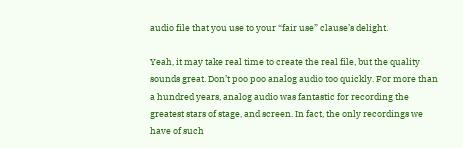audio file that you use to your “fair use” clause’s delight.

Yeah, it may take real time to create the real file, but the quality sounds great. Don’t poo poo analog audio too quickly. For more than a hundred years, analog audio was fantastic for recording the greatest stars of stage, and screen. In fact, the only recordings we have of such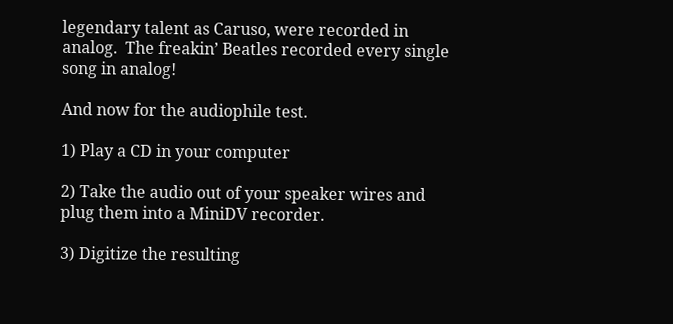legendary talent as Caruso, were recorded in analog.  The freakin’ Beatles recorded every single song in analog!

And now for the audiophile test.

1) Play a CD in your computer

2) Take the audio out of your speaker wires and plug them into a MiniDV recorder.

3) Digitize the resulting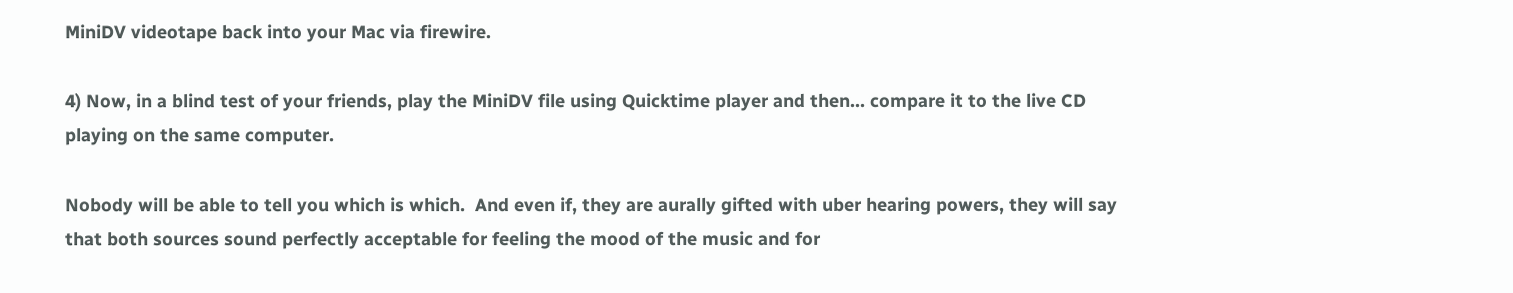MiniDV videotape back into your Mac via firewire.

4) Now, in a blind test of your friends, play the MiniDV file using Quicktime player and then… compare it to the live CD playing on the same computer.

Nobody will be able to tell you which is which.  And even if, they are aurally gifted with uber hearing powers, they will say that both sources sound perfectly acceptable for feeling the mood of the music and for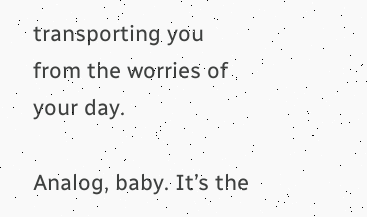transporting you from the worries of your day.

Analog, baby. It’s the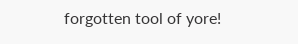forgotten tool of yore!